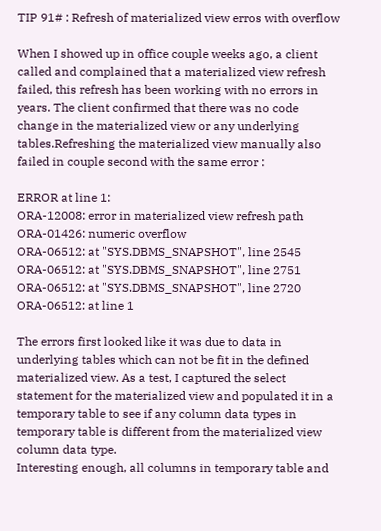TIP 91# : Refresh of materialized view erros with overflow

When I showed up in office couple weeks ago, a client called and complained that a materialized view refresh failed, this refresh has been working with no errors in years. The client confirmed that there was no code change in the materialized view or any underlying tables.Refreshing the materialized view manually also failed in couple second with the same error :

ERROR at line 1:
ORA-12008: error in materialized view refresh path
ORA-01426: numeric overflow
ORA-06512: at "SYS.DBMS_SNAPSHOT", line 2545
ORA-06512: at "SYS.DBMS_SNAPSHOT", line 2751
ORA-06512: at "SYS.DBMS_SNAPSHOT", line 2720
ORA-06512: at line 1

The errors first looked like it was due to data in underlying tables which can not be fit in the defined materialized view. As a test, I captured the select statement for the materialized view and populated it in a temporary table to see if any column data types in temporary table is different from the materialized view column data type.
Interesting enough, all columns in temporary table and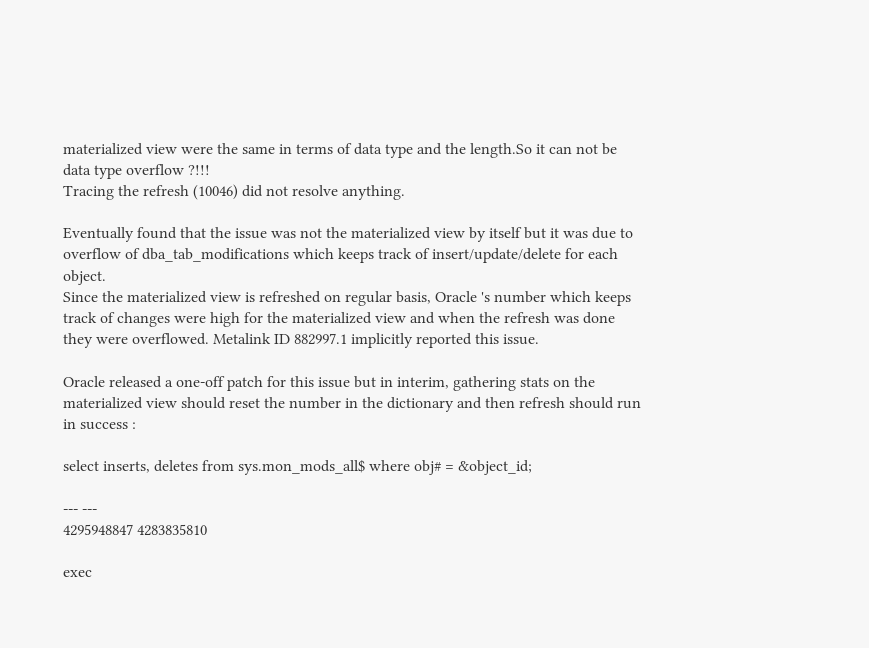materialized view were the same in terms of data type and the length.So it can not be data type overflow ?!!!
Tracing the refresh (10046) did not resolve anything.

Eventually found that the issue was not the materialized view by itself but it was due to overflow of dba_tab_modifications which keeps track of insert/update/delete for each object.
Since the materialized view is refreshed on regular basis, Oracle 's number which keeps track of changes were high for the materialized view and when the refresh was done they were overflowed. Metalink ID 882997.1 implicitly reported this issue.

Oracle released a one-off patch for this issue but in interim, gathering stats on the materialized view should reset the number in the dictionary and then refresh should run in success :

select inserts, deletes from sys.mon_mods_all$ where obj# = &object_id;

--- ---
4295948847 4283835810

exec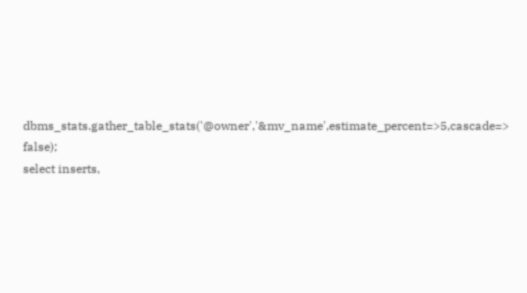dbms_stats.gather_table_stats('@owner','&mv_name',estimate_percent=>5,cascade=> false);
select inserts,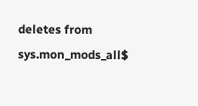deletes from sys.mon_mods_all$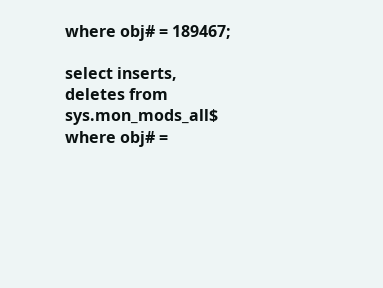where obj# = 189467;

select inserts, deletes from sys.mon_mods_all$ where obj# =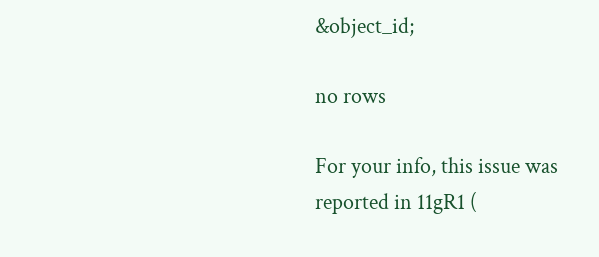&object_id;

no rows

For your info, this issue was reported in 11gR1 (